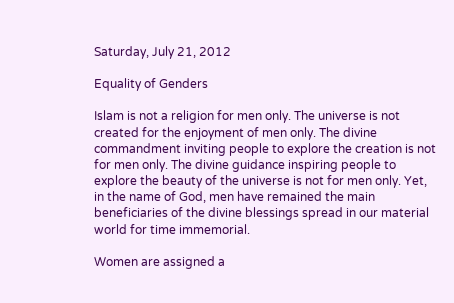Saturday, July 21, 2012

Equality of Genders

Islam is not a religion for men only. The universe is not created for the enjoyment of men only. The divine commandment inviting people to explore the creation is not for men only. The divine guidance inspiring people to explore the beauty of the universe is not for men only. Yet, in the name of God, men have remained the main beneficiaries of the divine blessings spread in our material world for time immemorial.

Women are assigned a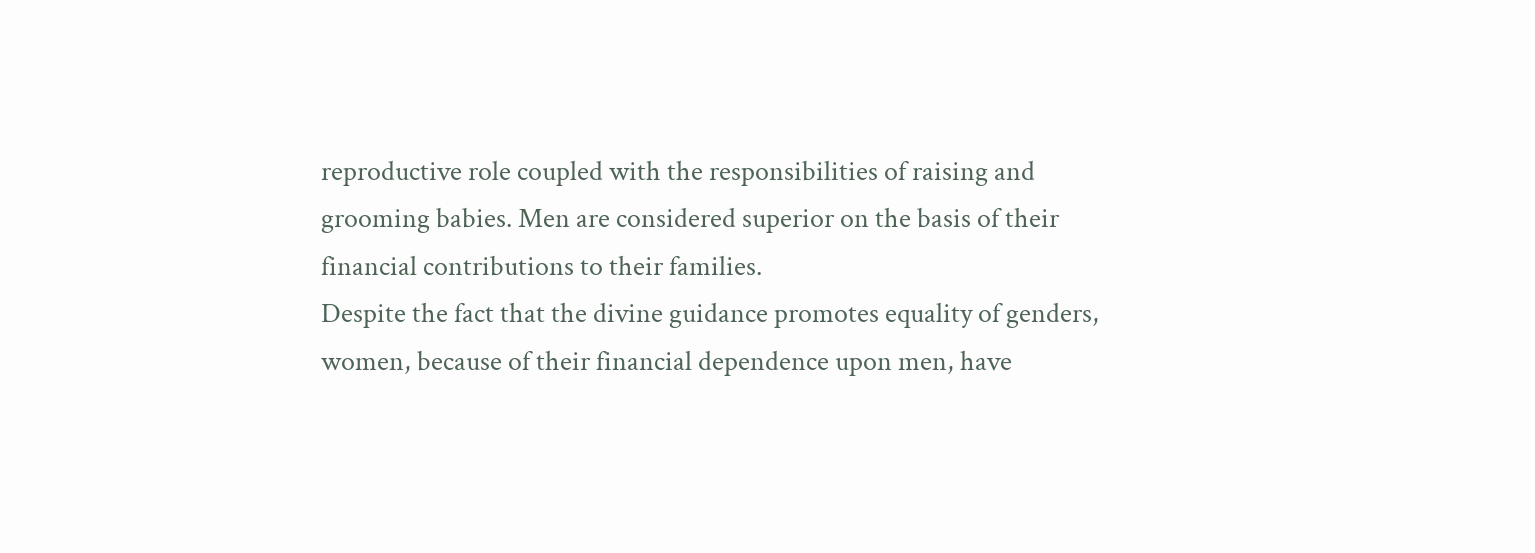reproductive role coupled with the responsibilities of raising and grooming babies. Men are considered superior on the basis of their financial contributions to their families.
Despite the fact that the divine guidance promotes equality of genders, women, because of their financial dependence upon men, have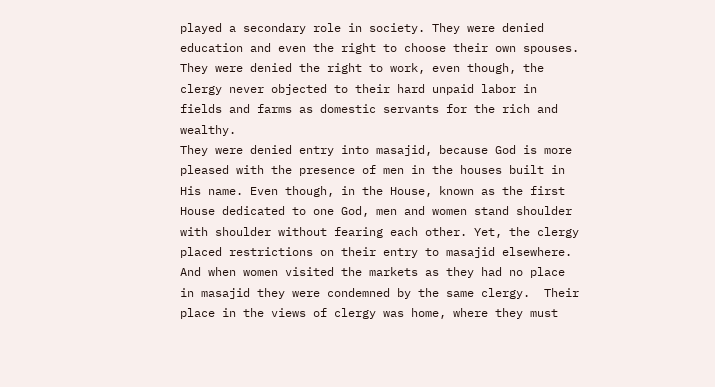played a secondary role in society. They were denied education and even the right to choose their own spouses. They were denied the right to work, even though, the clergy never objected to their hard unpaid labor in fields and farms as domestic servants for the rich and wealthy.
They were denied entry into masajid, because God is more pleased with the presence of men in the houses built in His name. Even though, in the House, known as the first House dedicated to one God, men and women stand shoulder with shoulder without fearing each other. Yet, the clergy placed restrictions on their entry to masajid elsewhere.
And when women visited the markets as they had no place in masajid they were condemned by the same clergy.  Their place in the views of clergy was home, where they must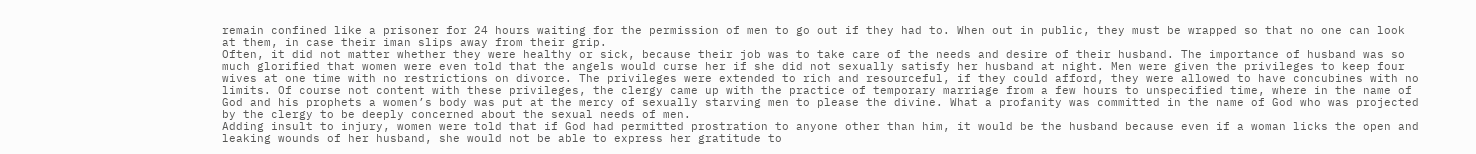remain confined like a prisoner for 24 hours waiting for the permission of men to go out if they had to. When out in public, they must be wrapped so that no one can look at them, in case their iman slips away from their grip.
Often, it did not matter whether they were healthy or sick, because their job was to take care of the needs and desire of their husband. The importance of husband was so much glorified that women were even told that the angels would curse her if she did not sexually satisfy her husband at night. Men were given the privileges to keep four wives at one time with no restrictions on divorce. The privileges were extended to rich and resourceful, if they could afford, they were allowed to have concubines with no limits. Of course not content with these privileges, the clergy came up with the practice of temporary marriage from a few hours to unspecified time, where in the name of God and his prophets a women’s body was put at the mercy of sexually starving men to please the divine. What a profanity was committed in the name of God who was projected by the clergy to be deeply concerned about the sexual needs of men.
Adding insult to injury, women were told that if God had permitted prostration to anyone other than him, it would be the husband because even if a woman licks the open and leaking wounds of her husband, she would not be able to express her gratitude to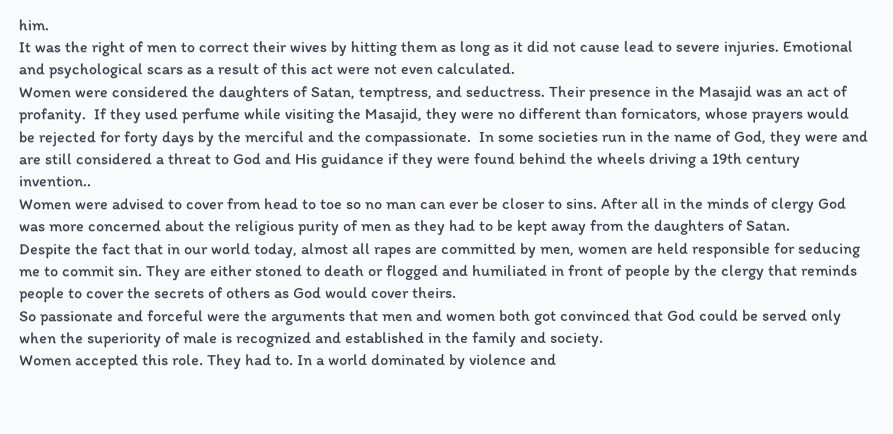him.
It was the right of men to correct their wives by hitting them as long as it did not cause lead to severe injuries. Emotional and psychological scars as a result of this act were not even calculated.
Women were considered the daughters of Satan, temptress, and seductress. Their presence in the Masajid was an act of profanity.  If they used perfume while visiting the Masajid, they were no different than fornicators, whose prayers would be rejected for forty days by the merciful and the compassionate.  In some societies run in the name of God, they were and are still considered a threat to God and His guidance if they were found behind the wheels driving a 19th century invention..
Women were advised to cover from head to toe so no man can ever be closer to sins. After all in the minds of clergy God was more concerned about the religious purity of men as they had to be kept away from the daughters of Satan.
Despite the fact that in our world today, almost all rapes are committed by men, women are held responsible for seducing me to commit sin. They are either stoned to death or flogged and humiliated in front of people by the clergy that reminds people to cover the secrets of others as God would cover theirs.
So passionate and forceful were the arguments that men and women both got convinced that God could be served only when the superiority of male is recognized and established in the family and society.
Women accepted this role. They had to. In a world dominated by violence and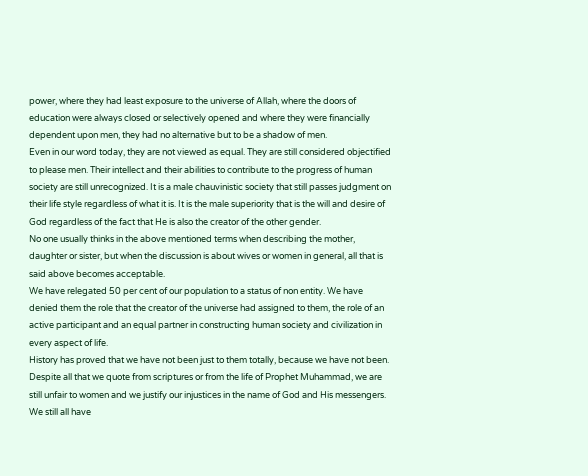power, where they had least exposure to the universe of Allah, where the doors of education were always closed or selectively opened and where they were financially dependent upon men, they had no alternative but to be a shadow of men.
Even in our word today, they are not viewed as equal. They are still considered objectified to please men. Their intellect and their abilities to contribute to the progress of human society are still unrecognized. It is a male chauvinistic society that still passes judgment on their life style regardless of what it is. It is the male superiority that is the will and desire of God regardless of the fact that He is also the creator of the other gender.
No one usually thinks in the above mentioned terms when describing the mother, daughter or sister, but when the discussion is about wives or women in general, all that is said above becomes acceptable.
We have relegated 50 per cent of our population to a status of non entity. We have denied them the role that the creator of the universe had assigned to them, the role of an active participant and an equal partner in constructing human society and civilization in every aspect of life.
History has proved that we have not been just to them totally, because we have not been. Despite all that we quote from scriptures or from the life of Prophet Muhammad, we are still unfair to women and we justify our injustices in the name of God and His messengers.
We still all have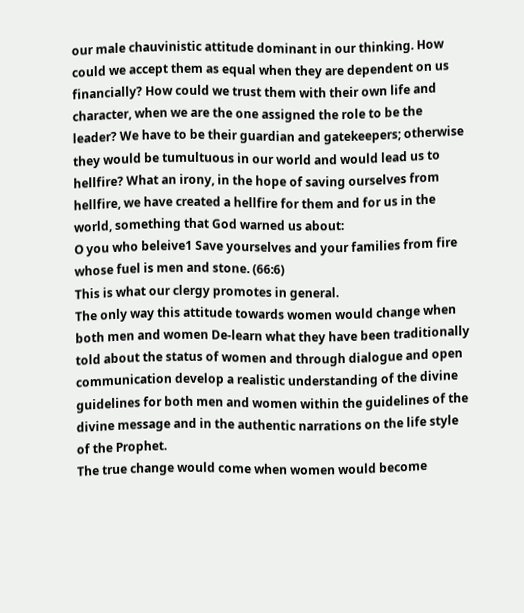our male chauvinistic attitude dominant in our thinking. How could we accept them as equal when they are dependent on us financially? How could we trust them with their own life and character, when we are the one assigned the role to be the leader? We have to be their guardian and gatekeepers; otherwise they would be tumultuous in our world and would lead us to hellfire? What an irony, in the hope of saving ourselves from hellfire, we have created a hellfire for them and for us in the world, something that God warned us about:
O you who beleive1 Save yourselves and your families from fire whose fuel is men and stone. (66:6)
This is what our clergy promotes in general.
The only way this attitude towards women would change when both men and women De-learn what they have been traditionally told about the status of women and through dialogue and open communication develop a realistic understanding of the divine guidelines for both men and women within the guidelines of the divine message and in the authentic narrations on the life style of the Prophet.
The true change would come when women would become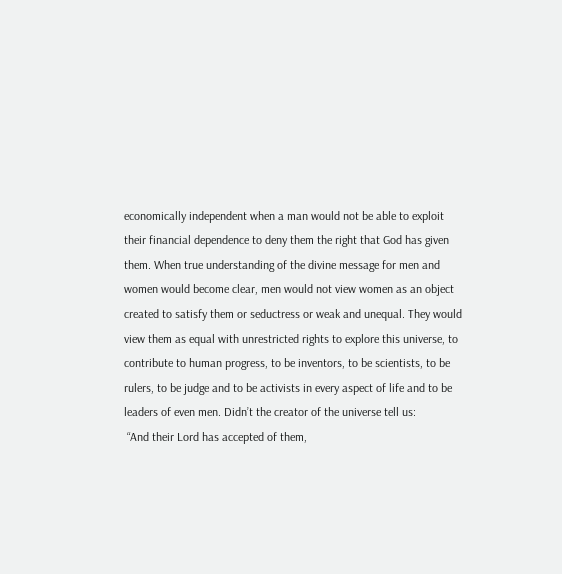economically independent when a man would not be able to exploit their financial dependence to deny them the right that God has given them. When true understanding of the divine message for men and women would become clear, men would not view women as an object created to satisfy them or seductress or weak and unequal. They would view them as equal with unrestricted rights to explore this universe, to contribute to human progress, to be inventors, to be scientists, to be rulers, to be judge and to be activists in every aspect of life and to be leaders of even men. Didn’t the creator of the universe tell us:
 “And their Lord has accepted of them,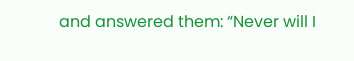and answered them: “Never will I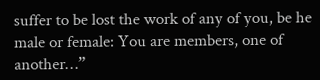suffer to be lost the work of any of you, be he male or female: You are members, one of another…”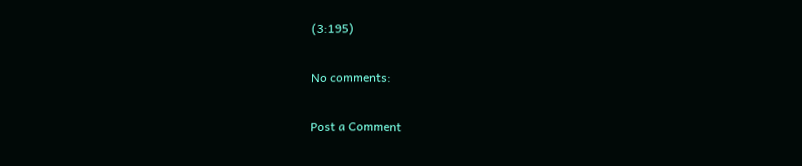(3:195)

No comments:

Post a Comment